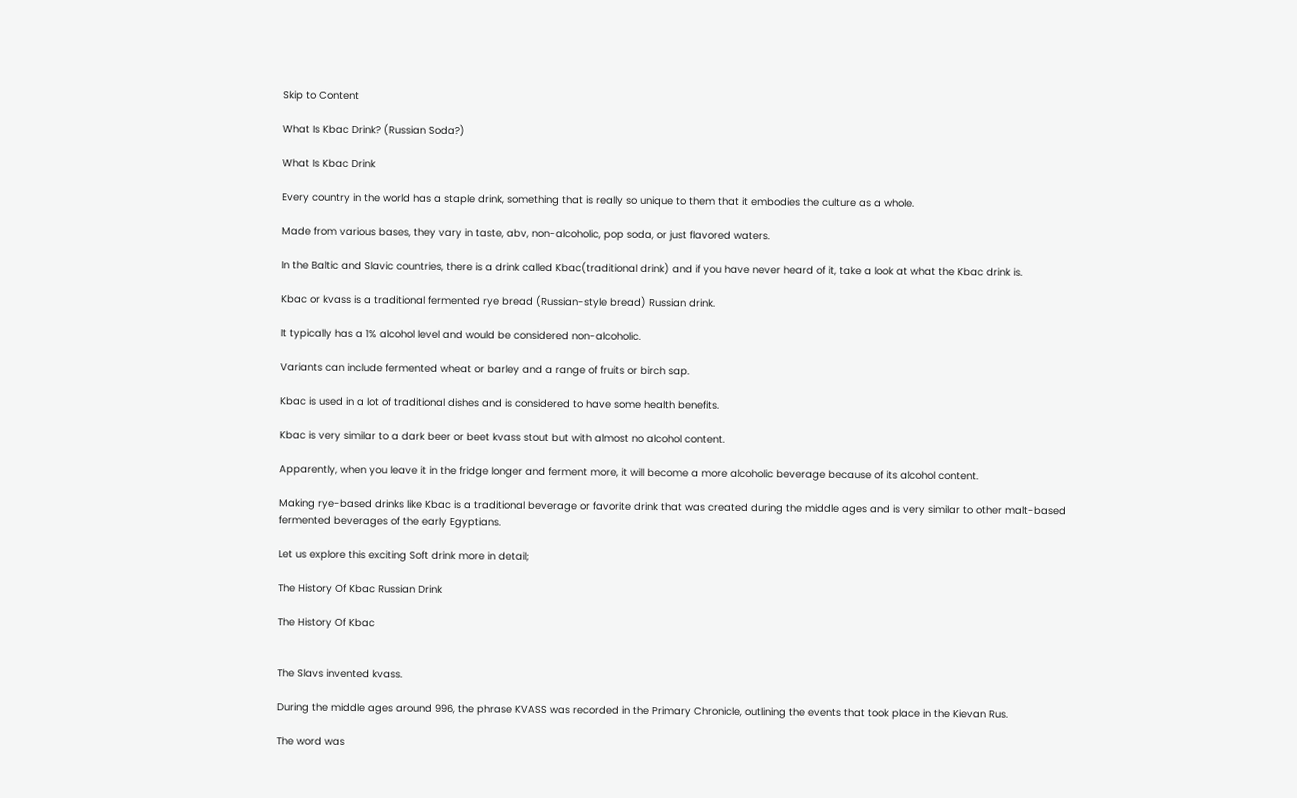Skip to Content

What Is Kbac Drink? (Russian Soda?)

What Is Kbac Drink

Every country in the world has a staple drink, something that is really so unique to them that it embodies the culture as a whole.

Made from various bases, they vary in taste, abv, non-alcoholic, pop soda, or just flavored waters.

In the Baltic and Slavic countries, there is a drink called Kbac(traditional drink) and if you have never heard of it, take a look at what the Kbac drink is.

Kbac or kvass is a traditional fermented rye bread (Russian-style bread) Russian drink.

It typically has a 1% alcohol level and would be considered non-alcoholic.

Variants can include fermented wheat or barley and a range of fruits or birch sap.

Kbac is used in a lot of traditional dishes and is considered to have some health benefits.

Kbac is very similar to a dark beer or beet kvass stout but with almost no alcohol content.

Apparently, when you leave it in the fridge longer and ferment more, it will become a more alcoholic beverage because of its alcohol content.

Making rye-based drinks like Kbac is a traditional beverage or favorite drink that was created during the middle ages and is very similar to other malt-based fermented beverages of the early Egyptians.

Let us explore this exciting Soft drink more in detail;

The History Of Kbac Russian Drink

The History Of Kbac


The Slavs invented kvass.

During the middle ages around 996, the phrase KVASS was recorded in the Primary Chronicle, outlining the events that took place in the Kievan Rus.

The word was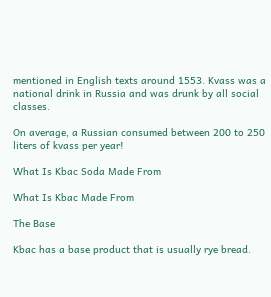mentioned in English texts around 1553. Kvass was a national drink in Russia and was drunk by all social classes.

On average, a Russian consumed between 200 to 250 liters of kvass per year!

What Is Kbac Soda Made From

What Is Kbac Made From

The Base

Kbac has a base product that is usually rye bread.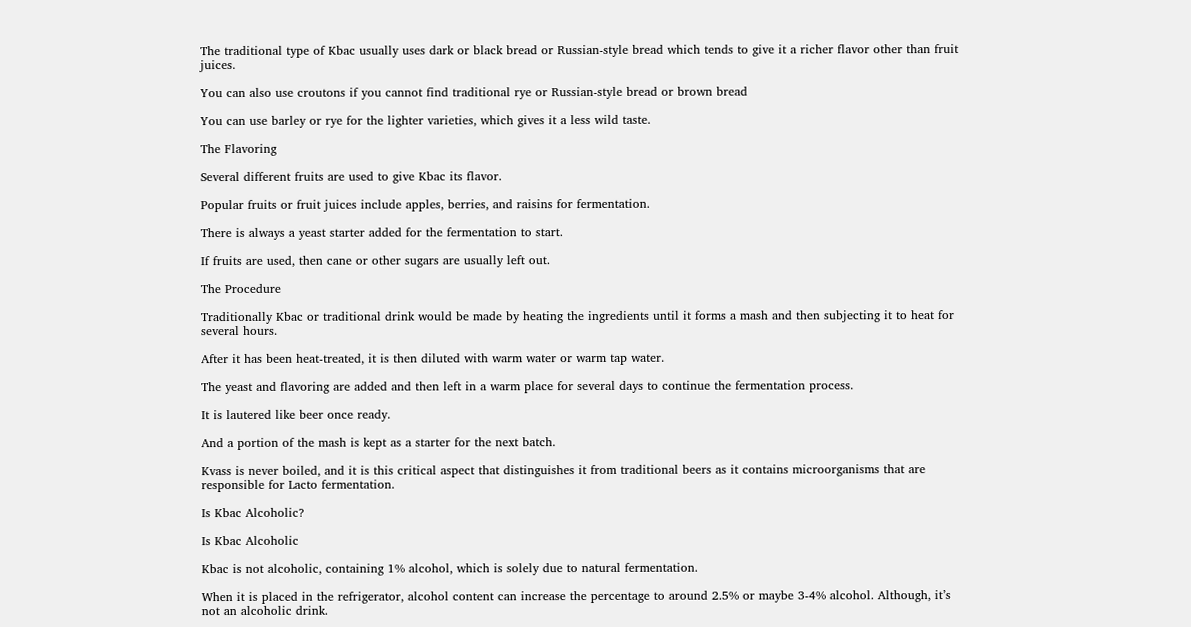The traditional type of Kbac usually uses dark or black bread or Russian-style bread which tends to give it a richer flavor other than fruit juices.

You can also use croutons if you cannot find traditional rye or Russian-style bread or brown bread

You can use barley or rye for the lighter varieties, which gives it a less wild taste.

The Flavoring

Several different fruits are used to give Kbac its flavor.

Popular fruits or fruit juices include apples, berries, and raisins for fermentation.

There is always a yeast starter added for the fermentation to start.

If fruits are used, then cane or other sugars are usually left out.

The Procedure

Traditionally Kbac or traditional drink would be made by heating the ingredients until it forms a mash and then subjecting it to heat for several hours.

After it has been heat-treated, it is then diluted with warm water or warm tap water.

The yeast and flavoring are added and then left in a warm place for several days to continue the fermentation process.

It is lautered like beer once ready.

And a portion of the mash is kept as a starter for the next batch.

Kvass is never boiled, and it is this critical aspect that distinguishes it from traditional beers as it contains microorganisms that are responsible for Lacto fermentation.

Is Kbac Alcoholic?

Is Kbac Alcoholic

Kbac is not alcoholic, containing 1% alcohol, which is solely due to natural fermentation.

When it is placed in the refrigerator, alcohol content can increase the percentage to around 2.5% or maybe 3-4% alcohol. Although, it’s not an alcoholic drink.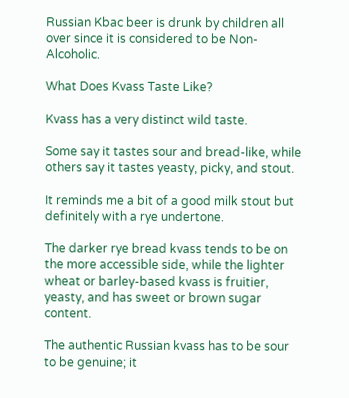Russian Kbac beer is drunk by children all over since it is considered to be Non-Alcoholic.

What Does Kvass Taste Like?

Kvass has a very distinct wild taste.

Some say it tastes sour and bread-like, while others say it tastes yeasty, picky, and stout.

It reminds me a bit of a good milk stout but definitely with a rye undertone.

The darker rye bread kvass tends to be on the more accessible side, while the lighter wheat or barley-based kvass is fruitier, yeasty, and has sweet or brown sugar content.

The authentic Russian kvass has to be sour to be genuine; it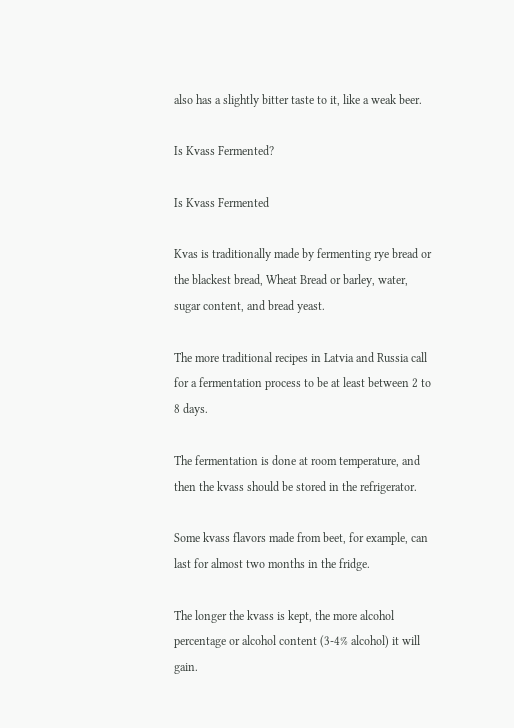also has a slightly bitter taste to it, like a weak beer.

Is Kvass Fermented?

Is Kvass Fermented

Kvas is traditionally made by fermenting rye bread or the blackest bread, Wheat Bread or barley, water, sugar content, and bread yeast.

The more traditional recipes in Latvia and Russia call for a fermentation process to be at least between 2 to 8 days.

The fermentation is done at room temperature, and then the kvass should be stored in the refrigerator.

Some kvass flavors made from beet, for example, can last for almost two months in the fridge.

The longer the kvass is kept, the more alcohol percentage or alcohol content (3-4% alcohol) it will gain.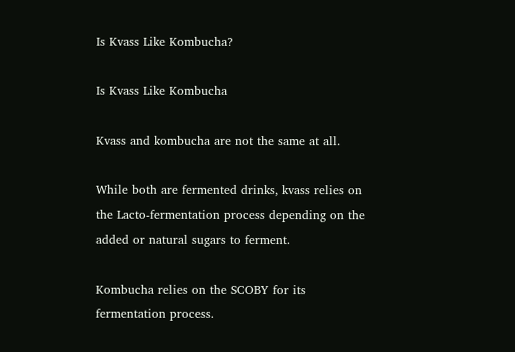Is Kvass Like Kombucha?

Is Kvass Like Kombucha

Kvass and kombucha are not the same at all.

While both are fermented drinks, kvass relies on the Lacto-fermentation process depending on the added or natural sugars to ferment.

Kombucha relies on the SCOBY for its fermentation process.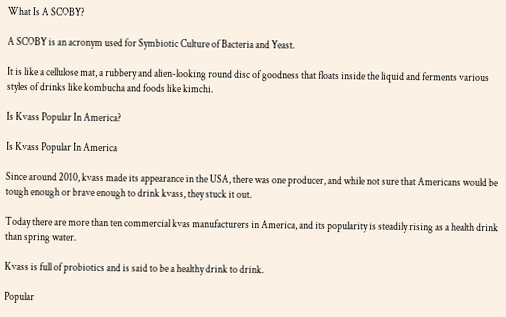What Is A SCOBY?

A SCOBY is an acronym used for Symbiotic Culture of Bacteria and Yeast.

It is like a cellulose mat, a rubbery and alien-looking round disc of goodness that floats inside the liquid and ferments various styles of drinks like kombucha and foods like kimchi.

Is Kvass Popular In America?

Is Kvass Popular In America

Since around 2010, kvass made its appearance in the USA, there was one producer, and while not sure that Americans would be tough enough or brave enough to drink kvass, they stuck it out.

Today there are more than ten commercial kvas manufacturers in America, and its popularity is steadily rising as a health drink than spring water.

Kvass is full of probiotics and is said to be a healthy drink to drink.

Popular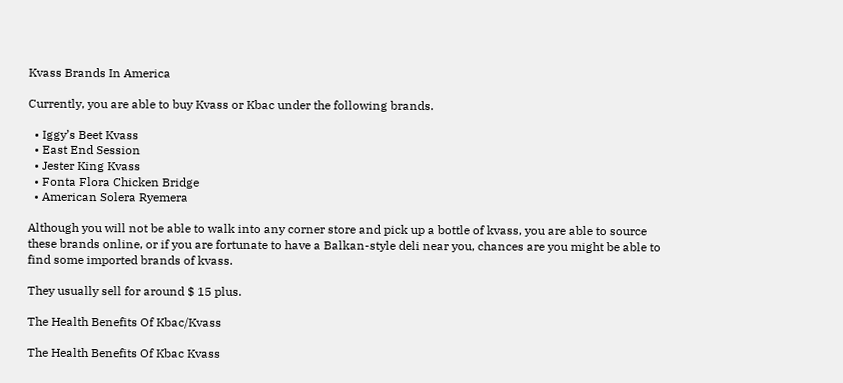Kvass Brands In America

Currently, you are able to buy Kvass or Kbac under the following brands.

  • Iggy’s Beet Kvass
  • East End Session
  • Jester King Kvass
  • Fonta Flora Chicken Bridge
  • American Solera Ryemera

Although you will not be able to walk into any corner store and pick up a bottle of kvass, you are able to source these brands online, or if you are fortunate to have a Balkan-style deli near you, chances are you might be able to find some imported brands of kvass.

They usually sell for around $ 15 plus.

The Health Benefits Of Kbac/Kvass

The Health Benefits Of Kbac Kvass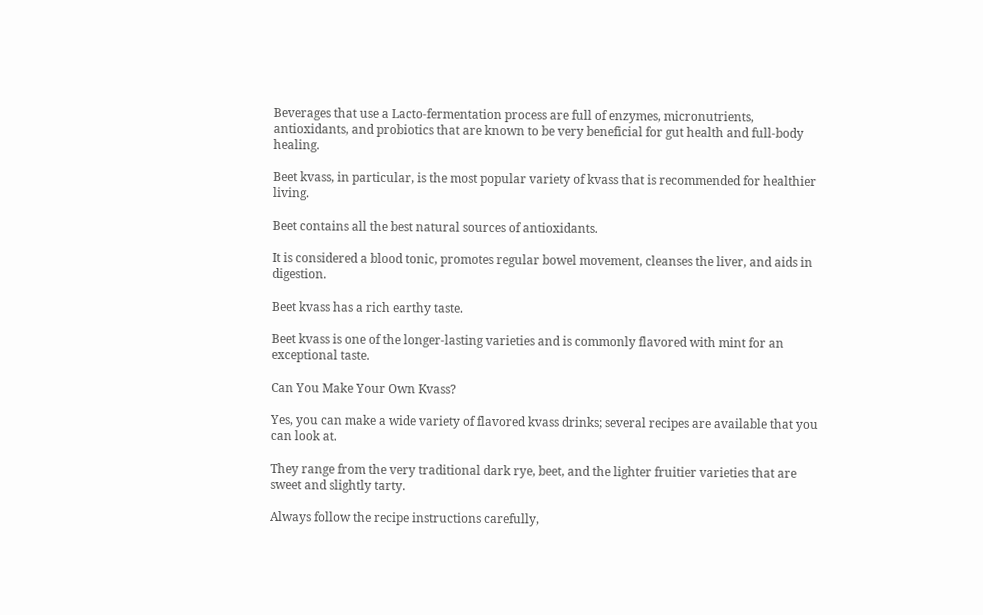Beverages that use a Lacto-fermentation process are full of enzymes, micronutrients, antioxidants, and probiotics that are known to be very beneficial for gut health and full-body healing.

Beet kvass, in particular, is the most popular variety of kvass that is recommended for healthier living.

Beet contains all the best natural sources of antioxidants.

It is considered a blood tonic, promotes regular bowel movement, cleanses the liver, and aids in digestion.

Beet kvass has a rich earthy taste.

Beet kvass is one of the longer-lasting varieties and is commonly flavored with mint for an exceptional taste.

Can You Make Your Own Kvass?

Yes, you can make a wide variety of flavored kvass drinks; several recipes are available that you can look at.

They range from the very traditional dark rye, beet, and the lighter fruitier varieties that are sweet and slightly tarty.

Always follow the recipe instructions carefully,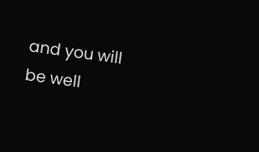and you will be well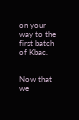on your way to the first batch of Kbac.


Now that we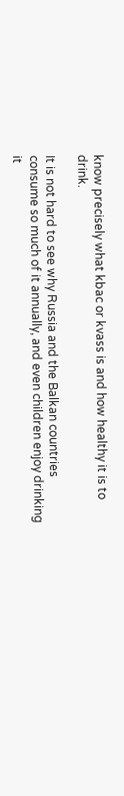know precisely what kbac or kvass is and how healthy it is to drink.

It is not hard to see why Russia and the Balkan countries consume so much of it annually, and even children enjoy drinking it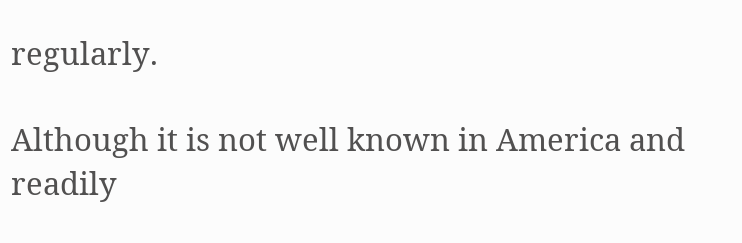regularly.

Although it is not well known in America and readily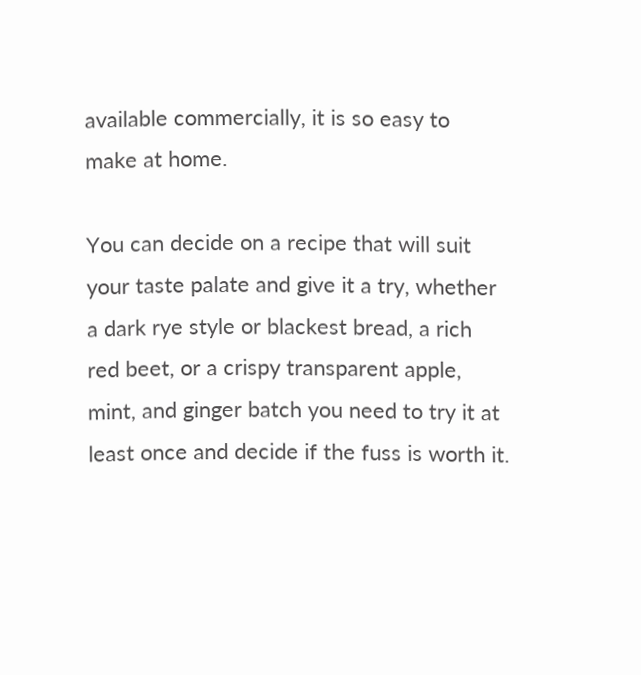available commercially, it is so easy to make at home.

You can decide on a recipe that will suit your taste palate and give it a try, whether a dark rye style or blackest bread, a rich red beet, or a crispy transparent apple, mint, and ginger batch you need to try it at least once and decide if the fuss is worth it.